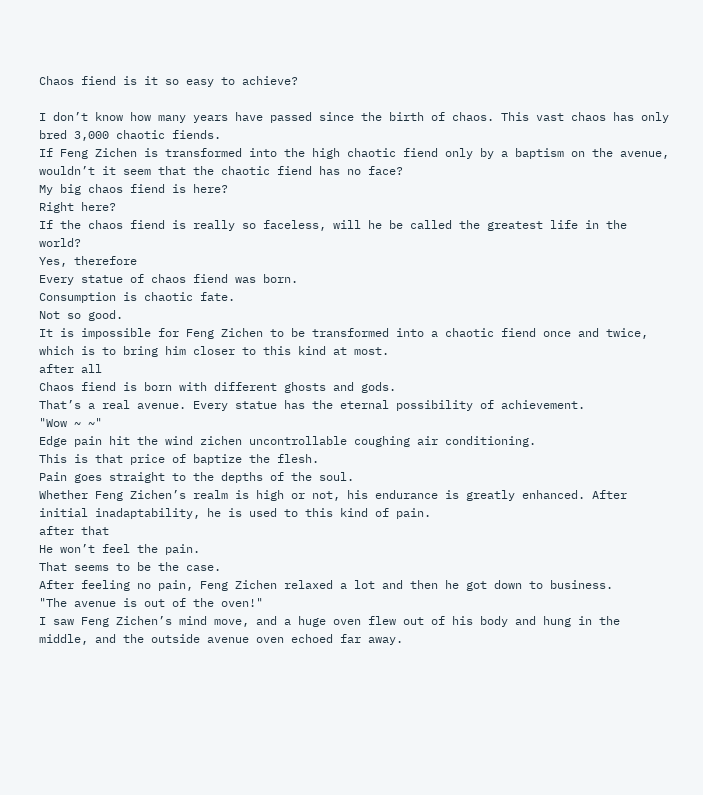Chaos fiend is it so easy to achieve?

I don’t know how many years have passed since the birth of chaos. This vast chaos has only bred 3,000 chaotic fiends.
If Feng Zichen is transformed into the high chaotic fiend only by a baptism on the avenue, wouldn’t it seem that the chaotic fiend has no face?
My big chaos fiend is here?
Right here?
If the chaos fiend is really so faceless, will he be called the greatest life in the world?
Yes, therefore
Every statue of chaos fiend was born.
Consumption is chaotic fate.
Not so good.
It is impossible for Feng Zichen to be transformed into a chaotic fiend once and twice, which is to bring him closer to this kind at most.
after all
Chaos fiend is born with different ghosts and gods.
That’s a real avenue. Every statue has the eternal possibility of achievement.
"Wow ~ ~"
Edge pain hit the wind zichen uncontrollable coughing air conditioning.
This is that price of baptize the flesh.
Pain goes straight to the depths of the soul.
Whether Feng Zichen’s realm is high or not, his endurance is greatly enhanced. After initial inadaptability, he is used to this kind of pain.
after that
He won’t feel the pain.
That seems to be the case.
After feeling no pain, Feng Zichen relaxed a lot and then he got down to business.
"The avenue is out of the oven!"
I saw Feng Zichen’s mind move, and a huge oven flew out of his body and hung in the middle, and the outside avenue oven echoed far away.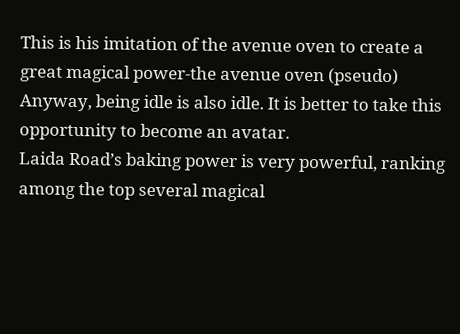This is his imitation of the avenue oven to create a great magical power-the avenue oven (pseudo)
Anyway, being idle is also idle. It is better to take this opportunity to become an avatar.
Laida Road’s baking power is very powerful, ranking among the top several magical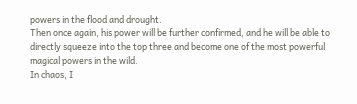powers in the flood and drought.
Then once again, his power will be further confirmed, and he will be able to directly squeeze into the top three and become one of the most powerful magical powers in the wild.
In chaos, I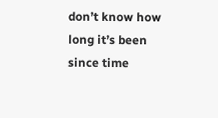don’t know how long it’s been since time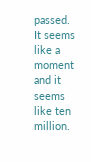passed.
It seems like a moment and it seems like ten million.